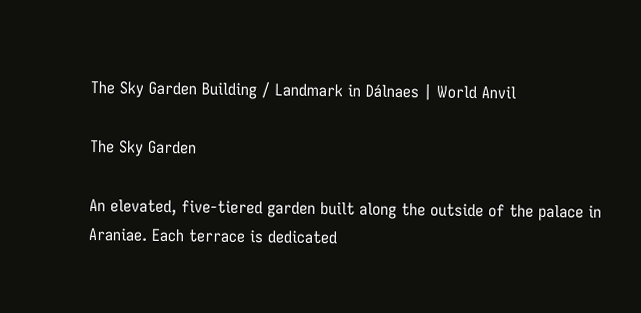The Sky Garden Building / Landmark in Dálnaes | World Anvil

The Sky Garden

An elevated, five-tiered garden built along the outside of the palace in Araniae. Each terrace is dedicated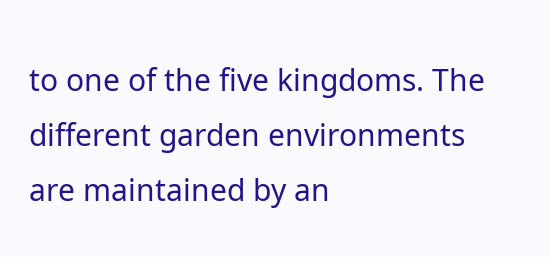to one of the five kingdoms. The different garden environments are maintained by an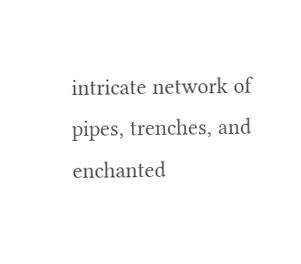intricate network of pipes, trenches, and enchanted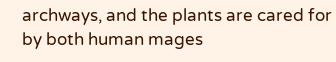archways, and the plants are cared for by both human mages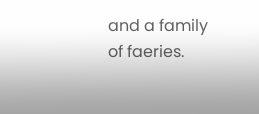and a family of faeries.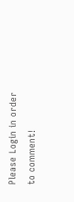Please Login in order to comment!